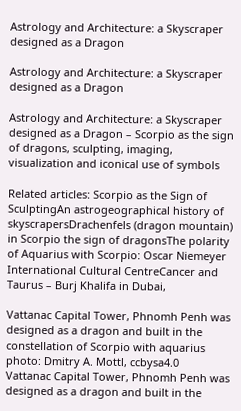Astrology and Architecture: a Skyscraper designed as a Dragon

Astrology and Architecture: a Skyscraper designed as a Dragon

Astrology and Architecture: a Skyscraper designed as a Dragon – Scorpio as the sign of dragons, sculpting, imaging, visualization and iconical use of symbols

Related articles: Scorpio as the Sign of SculptingAn astrogeographical history of skyscrapersDrachenfels (dragon mountain) in Scorpio the sign of dragonsThe polarity of Aquarius with Scorpio: Oscar Niemeyer International Cultural CentreCancer and Taurus – Burj Khalifa in Dubai,

Vattanac Capital Tower, Phnomh Penh was designed as a dragon and built in the constellation of Scorpio with aquarius photo: Dmitry A. Mottl, ccbysa4.0
Vattanac Capital Tower, Phnomh Penh was designed as a dragon and built in the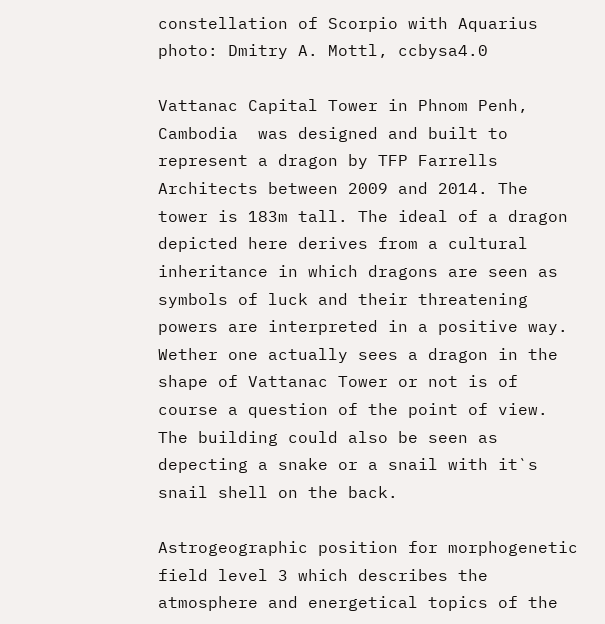constellation of Scorpio with Aquarius photo: Dmitry A. Mottl, ccbysa4.0

Vattanac Capital Tower in Phnom Penh, Cambodia  was designed and built to represent a dragon by TFP Farrells Architects between 2009 and 2014. The tower is 183m tall. The ideal of a dragon depicted here derives from a cultural inheritance in which dragons are seen as symbols of luck and their threatening powers are interpreted in a positive way. Wether one actually sees a dragon in the shape of Vattanac Tower or not is of course a question of the point of view. The building could also be seen as depecting a snake or a snail with it`s snail shell on the back.

Astrogeographic position for morphogenetic field level 3 which describes the atmosphere and energetical topics of the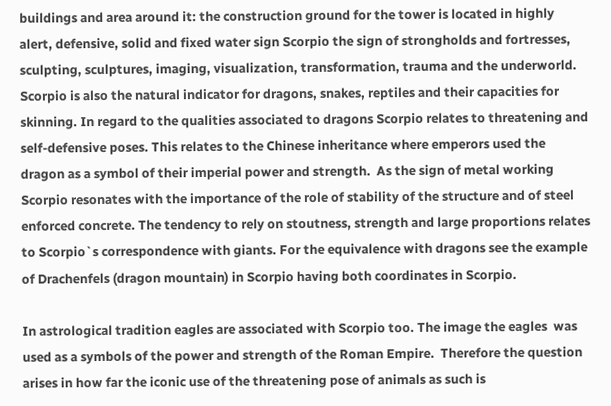buildings and area around it: the construction ground for the tower is located in highly alert, defensive, solid and fixed water sign Scorpio the sign of strongholds and fortresses, sculpting, sculptures, imaging, visualization, transformation, trauma and the underworld. Scorpio is also the natural indicator for dragons, snakes, reptiles and their capacities for skinning. In regard to the qualities associated to dragons Scorpio relates to threatening and self-defensive poses. This relates to the Chinese inheritance where emperors used the dragon as a symbol of their imperial power and strength.  As the sign of metal working Scorpio resonates with the importance of the role of stability of the structure and of steel enforced concrete. The tendency to rely on stoutness, strength and large proportions relates to Scorpio`s correspondence with giants. For the equivalence with dragons see the example of Drachenfels (dragon mountain) in Scorpio having both coordinates in Scorpio.

In astrological tradition eagles are associated with Scorpio too. The image the eagles  was used as a symbols of the power and strength of the Roman Empire.  Therefore the question arises in how far the iconic use of the threatening pose of animals as such is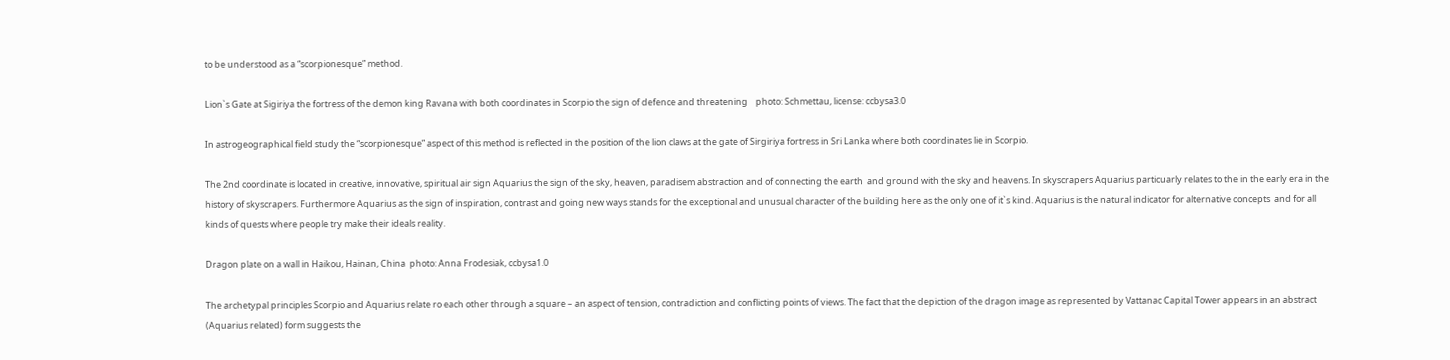to be understood as a “scorpionesque” method.

Lion`s Gate at Sigiriya the fortress of the demon king Ravana with both coordinates in Scorpio the sign of defence and threatening    photo: Schmettau, license: ccbysa3.0

In astrogeographical field study the “scorpionesque” aspect of this method is reflected in the position of the lion claws at the gate of Sirgiriya fortress in Sri Lanka where both coordinates lie in Scorpio.

The 2nd coordinate is located in creative, innovative, spiritual air sign Aquarius the sign of the sky, heaven, paradisem abstraction and of connecting the earth  and ground with the sky and heavens. In skyscrapers Aquarius particuarly relates to the in the early era in the history of skyscrapers. Furthermore Aquarius as the sign of inspiration, contrast and going new ways stands for the exceptional and unusual character of the building here as the only one of it`s kind. Aquarius is the natural indicator for alternative concepts  and for all kinds of quests where people try make their ideals reality.

Dragon plate on a wall in Haikou, Hainan, China  photo: Anna Frodesiak, ccbysa1.0

The archetypal principles Scorpio and Aquarius relate ro each other through a square – an aspect of tension, contradiction and conflicting points of views. The fact that the depiction of the dragon image as represented by Vattanac Capital Tower appears in an abstract (Aquarius related) form suggests the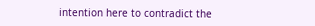intention here to contradict the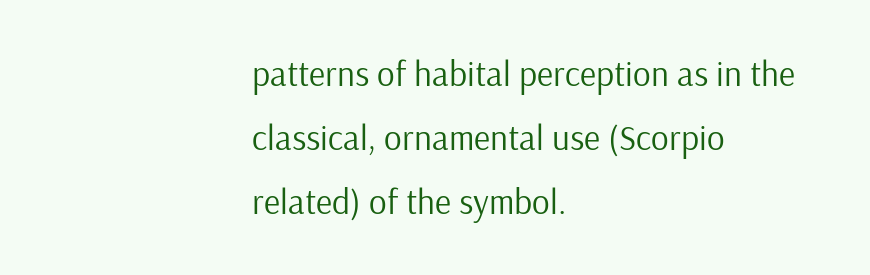patterns of habital perception as in the classical, ornamental use (Scorpio related) of the symbol.